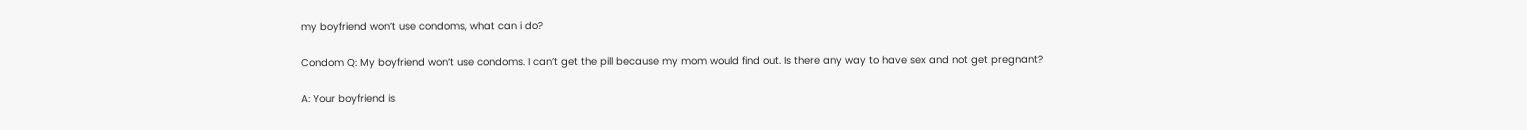my boyfriend won’t use condoms, what can i do?

Condom Q: My boyfriend won’t use condoms. I can’t get the pill because my mom would find out. Is there any way to have sex and not get pregnant?

A: Your boyfriend is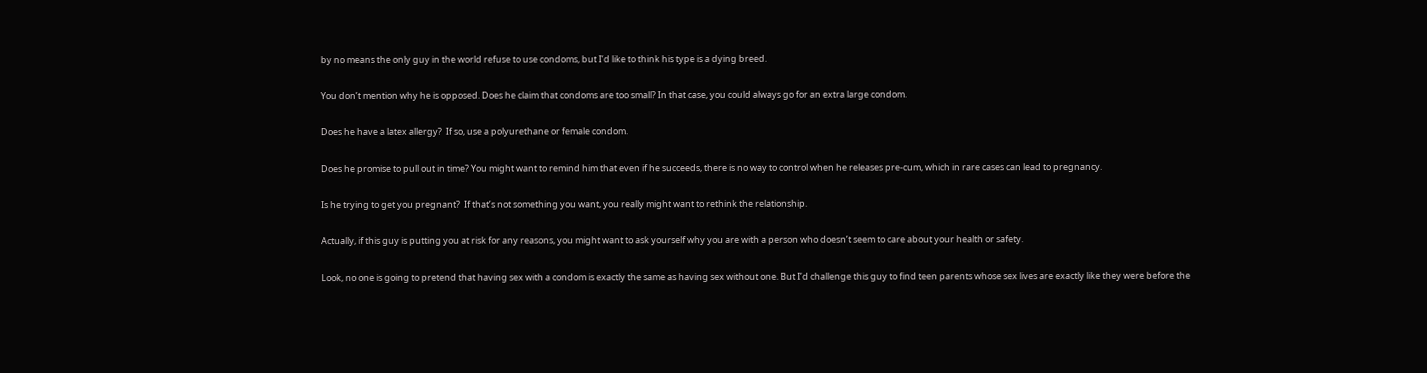by no means the only guy in the world refuse to use condoms, but I’d like to think his type is a dying breed.

You don’t mention why he is opposed. Does he claim that condoms are too small? In that case, you could always go for an extra large condom.

Does he have a latex allergy?  If so, use a polyurethane or female condom.

Does he promise to pull out in time? You might want to remind him that even if he succeeds, there is no way to control when he releases pre-cum, which in rare cases can lead to pregnancy.

Is he trying to get you pregnant?  If that’s not something you want, you really might want to rethink the relationship.

Actually, if this guy is putting you at risk for any reasons, you might want to ask yourself why you are with a person who doesn’t seem to care about your health or safety.

Look, no one is going to pretend that having sex with a condom is exactly the same as having sex without one. But I’d challenge this guy to find teen parents whose sex lives are exactly like they were before the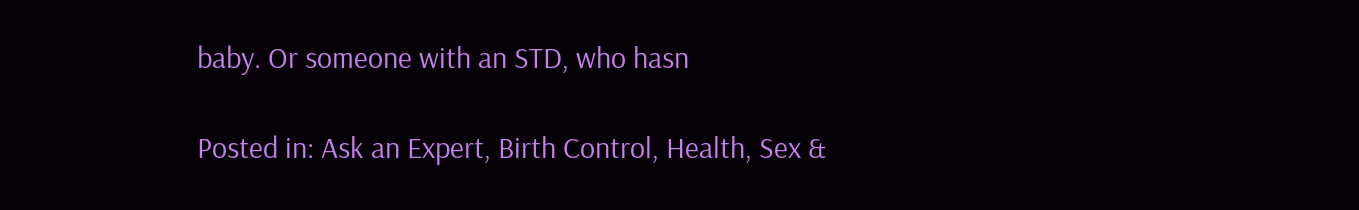baby. Or someone with an STD, who hasn

Posted in: Ask an Expert, Birth Control, Health, Sex &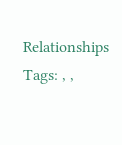Relationships
Tags: , ,